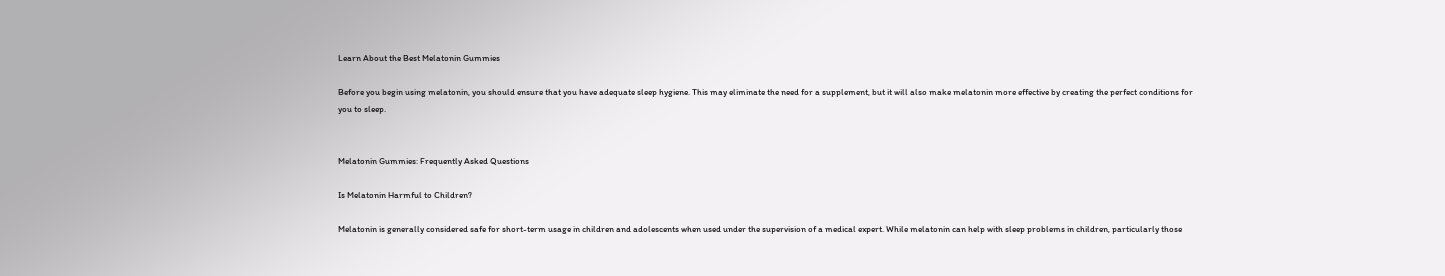Learn About the Best Melatonin Gummies

Before you begin using melatonin, you should ensure that you have adequate sleep hygiene. This may eliminate the need for a supplement, but it will also make melatonin more effective by creating the perfect conditions for you to sleep.


Melatonin Gummies: Frequently Asked Questions

Is Melatonin Harmful to Children?

Melatonin is generally considered safe for short-term usage in children and adolescents when used under the supervision of a medical expert. While melatonin can help with sleep problems in children, particularly those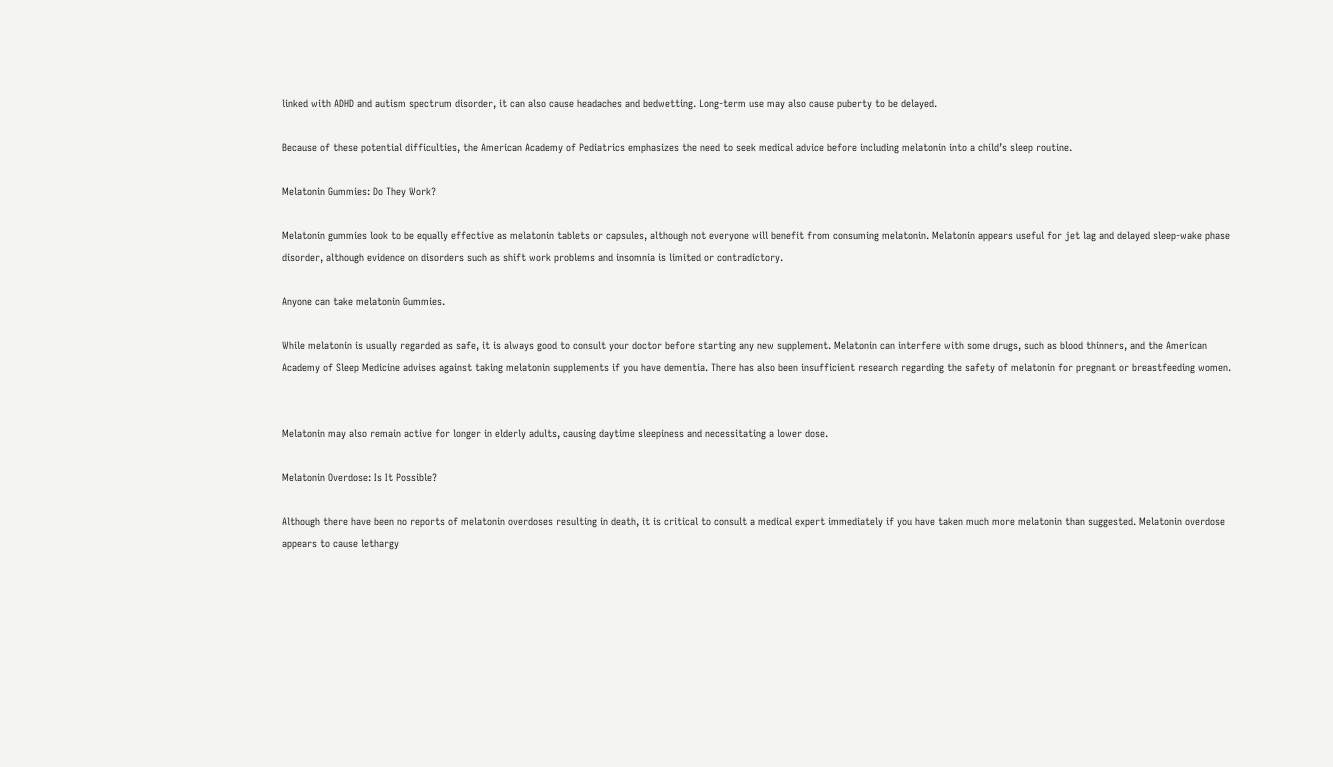linked with ADHD and autism spectrum disorder, it can also cause headaches and bedwetting. Long-term use may also cause puberty to be delayed.

Because of these potential difficulties, the American Academy of Pediatrics emphasizes the need to seek medical advice before including melatonin into a child’s sleep routine.

Melatonin Gummies: Do They Work?

Melatonin gummies look to be equally effective as melatonin tablets or capsules, although not everyone will benefit from consuming melatonin. Melatonin appears useful for jet lag and delayed sleep-wake phase disorder, although evidence on disorders such as shift work problems and insomnia is limited or contradictory.

Anyone can take melatonin Gummies.

While melatonin is usually regarded as safe, it is always good to consult your doctor before starting any new supplement. Melatonin can interfere with some drugs, such as blood thinners, and the American Academy of Sleep Medicine advises against taking melatonin supplements if you have dementia. There has also been insufficient research regarding the safety of melatonin for pregnant or breastfeeding women.


Melatonin may also remain active for longer in elderly adults, causing daytime sleepiness and necessitating a lower dose.

Melatonin Overdose: Is It Possible?

Although there have been no reports of melatonin overdoses resulting in death, it is critical to consult a medical expert immediately if you have taken much more melatonin than suggested. Melatonin overdose appears to cause lethargy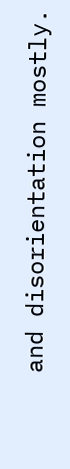and disorientation mostly.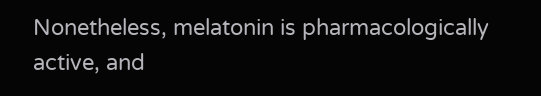Nonetheless, melatonin is pharmacologically active, and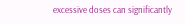excessive doses can significantly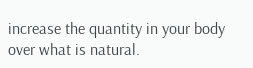increase the quantity in your body over what is natural.